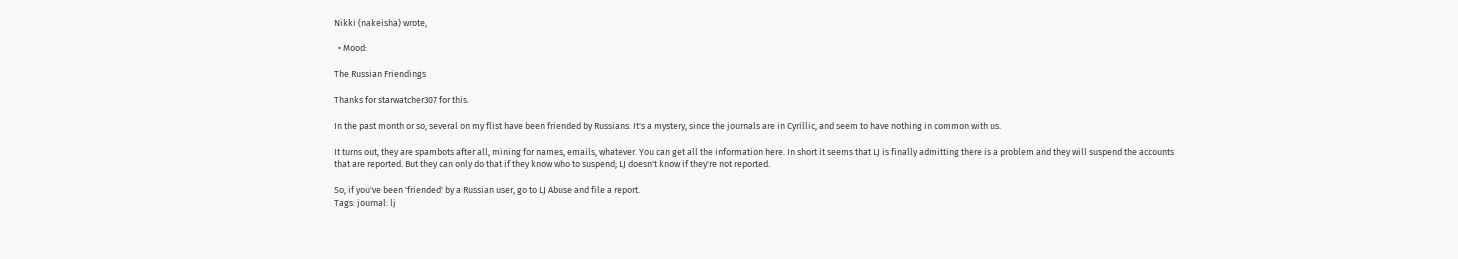Nikki (nakeisha) wrote,

  • Mood:

The Russian Friendings

Thanks for starwatcher307 for this.

In the past month or so, several on my flist have been friended by Russians. It's a mystery, since the journals are in Cyrillic, and seem to have nothing in common with us.

It turns out, they are spambots after all, mining for names, emails, whatever. You can get all the information here. In short it seems that LJ is finally admitting there is a problem and they will suspend the accounts that are reported. But they can only do that if they know who to suspend; LJ doesn't know if they're not reported.

So, if you've been 'friended' by a Russian user, go to LJ Abuse and file a report.
Tags: journal: lj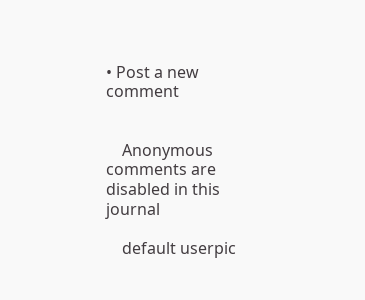• Post a new comment


    Anonymous comments are disabled in this journal

    default userpic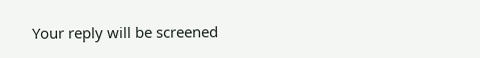Your reply will be screened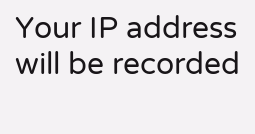Your IP address will be recorded